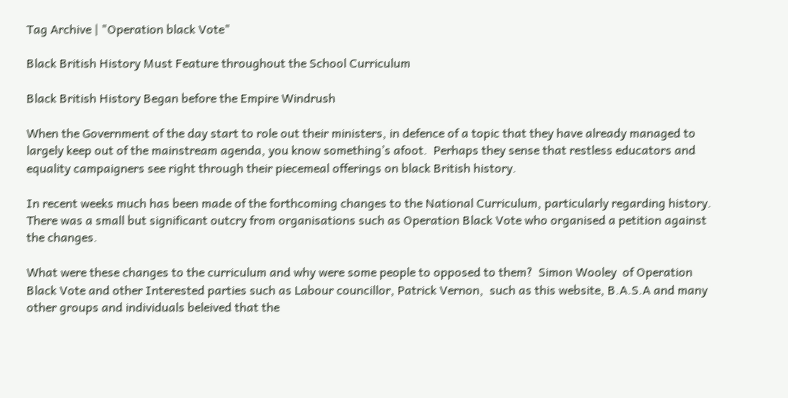Tag Archive | "Operation black Vote"

Black British History Must Feature throughout the School Curriculum

Black British History Began before the Empire Windrush

When the Government of the day start to role out their ministers, in defence of a topic that they have already managed to largely keep out of the mainstream agenda, you know something’s afoot.  Perhaps they sense that restless educators and equality campaigners see right through their piecemeal offerings on black British history.

In recent weeks much has been made of the forthcoming changes to the National Curriculum, particularly regarding history.  There was a small but significant outcry from organisations such as Operation Black Vote who organised a petition against the changes.

What were these changes to the curriculum and why were some people to opposed to them?  Simon Wooley  of Operation Black Vote and other Interested parties such as Labour councillor, Patrick Vernon,  such as this website, B.A.S.A and many other groups and individuals beleived that the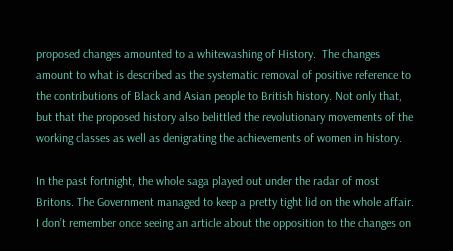proposed changes amounted to a whitewashing of History.  The changes amount to what is described as the systematic removal of positive reference to the contributions of Black and Asian people to British history. Not only that, but that the proposed history also belittled the revolutionary movements of the working classes as well as denigrating the achievements of women in history.

In the past fortnight, the whole saga played out under the radar of most Britons. The Government managed to keep a pretty tight lid on the whole affair.  I don’t remember once seeing an article about the opposition to the changes on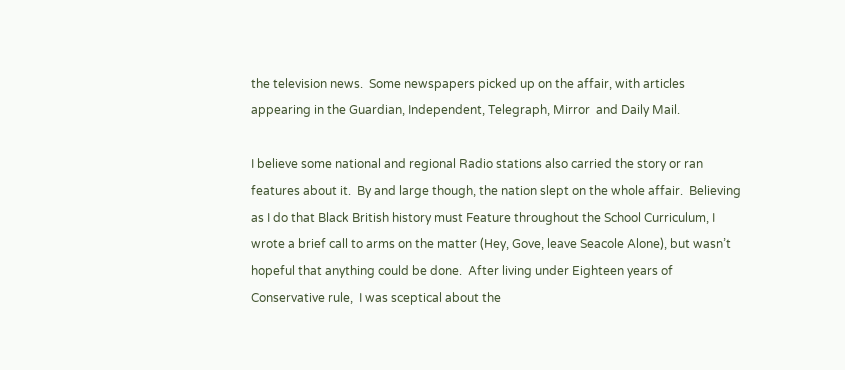the television news.  Some newspapers picked up on the affair, with articles appearing in the Guardian, Independent, Telegraph, Mirror  and Daily Mail.

I believe some national and regional Radio stations also carried the story or ran features about it.  By and large though, the nation slept on the whole affair.  Believing as I do that Black British history must Feature throughout the School Curriculum, I wrote a brief call to arms on the matter (Hey, Gove, leave Seacole Alone), but wasn’t hopeful that anything could be done.  After living under Eighteen years of Conservative rule,  I was sceptical about the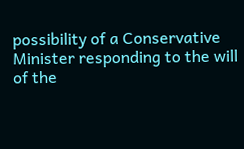possibility of a Conservative Minister responding to the will of the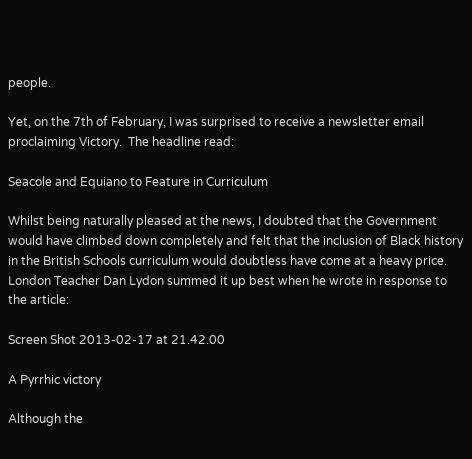people.

Yet, on the 7th of February, I was surprised to receive a newsletter email proclaiming Victory.  The headline read:

Seacole and Equiano to Feature in Curriculum

Whilst being naturally pleased at the news, I doubted that the Government would have climbed down completely and felt that the inclusion of Black history in the British Schools curriculum would doubtless have come at a heavy price.  London Teacher Dan Lydon summed it up best when he wrote in response to the article:

Screen Shot 2013-02-17 at 21.42.00

A Pyrrhic victory

Although the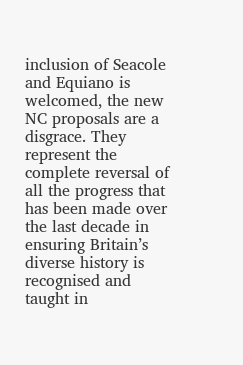inclusion of Seacole and Equiano is welcomed, the new NC proposals are a disgrace. They represent the complete reversal of all the progress that has been made over the last decade in ensuring Britain’s diverse history is recognised and taught in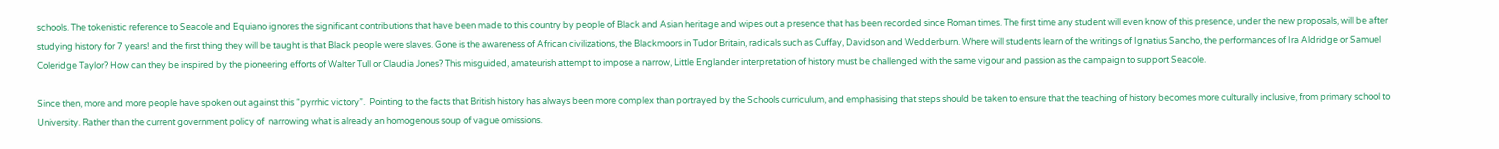schools. The tokenistic reference to Seacole and Equiano ignores the significant contributions that have been made to this country by people of Black and Asian heritage and wipes out a presence that has been recorded since Roman times. The first time any student will even know of this presence, under the new proposals, will be after studying history for 7 years! and the first thing they will be taught is that Black people were slaves. Gone is the awareness of African civilizations, the Blackmoors in Tudor Britain, radicals such as Cuffay, Davidson and Wedderburn. Where will students learn of the writings of Ignatius Sancho, the performances of Ira Aldridge or Samuel Coleridge Taylor? How can they be inspired by the pioneering efforts of Walter Tull or Claudia Jones? This misguided, amateurish attempt to impose a narrow, Little Englander interpretation of history must be challenged with the same vigour and passion as the campaign to support Seacole.

Since then, more and more people have spoken out against this “pyrrhic victory”.  Pointing to the facts that British history has always been more complex than portrayed by the Schools curriculum, and emphasising that steps should be taken to ensure that the teaching of history becomes more culturally inclusive, from primary school to University. Rather than the current government policy of  narrowing what is already an homogenous soup of vague omissions.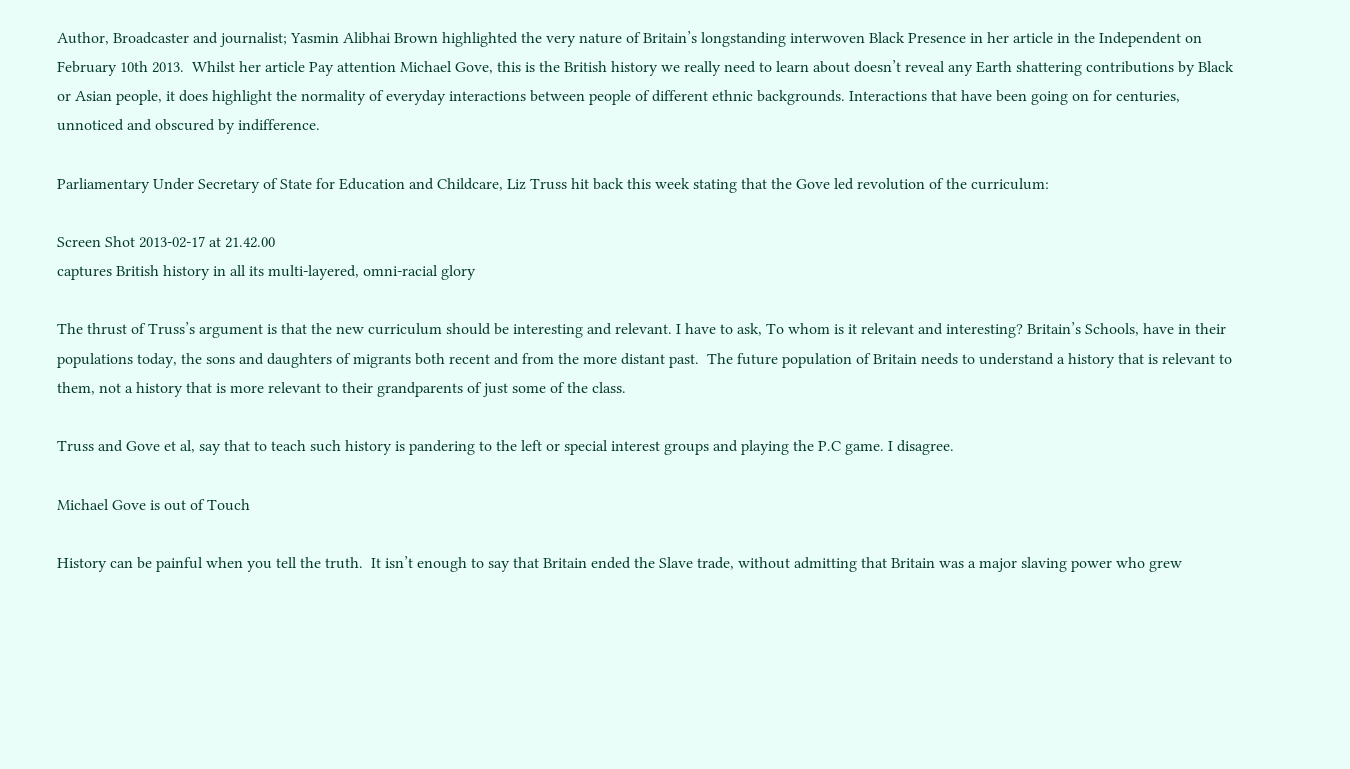Author, Broadcaster and journalist; Yasmin Alibhai Brown highlighted the very nature of Britain’s longstanding interwoven Black Presence in her article in the Independent on February 10th 2013.  Whilst her article Pay attention Michael Gove, this is the British history we really need to learn about doesn’t reveal any Earth shattering contributions by Black or Asian people, it does highlight the normality of everyday interactions between people of different ethnic backgrounds. Interactions that have been going on for centuries, unnoticed and obscured by indifference.

Parliamentary Under Secretary of State for Education and Childcare, Liz Truss hit back this week stating that the Gove led revolution of the curriculum:

Screen Shot 2013-02-17 at 21.42.00
captures British history in all its multi-layered, omni-racial glory

The thrust of Truss’s argument is that the new curriculum should be interesting and relevant. I have to ask, To whom is it relevant and interesting? Britain’s Schools, have in their populations today, the sons and daughters of migrants both recent and from the more distant past.  The future population of Britain needs to understand a history that is relevant to them, not a history that is more relevant to their grandparents of just some of the class.

Truss and Gove et al, say that to teach such history is pandering to the left or special interest groups and playing the P.C game. I disagree.

Michael Gove is out of Touch

History can be painful when you tell the truth.  It isn’t enough to say that Britain ended the Slave trade, without admitting that Britain was a major slaving power who grew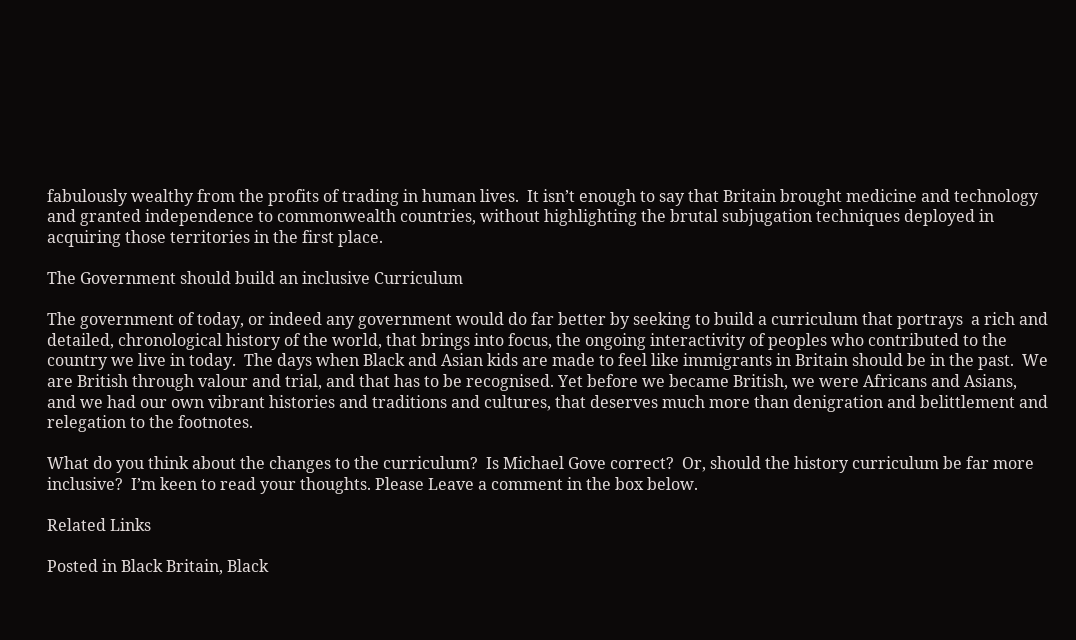fabulously wealthy from the profits of trading in human lives.  It isn’t enough to say that Britain brought medicine and technology and granted independence to commonwealth countries, without highlighting the brutal subjugation techniques deployed in acquiring those territories in the first place.

The Government should build an inclusive Curriculum

The government of today, or indeed any government would do far better by seeking to build a curriculum that portrays  a rich and detailed, chronological history of the world, that brings into focus, the ongoing interactivity of peoples who contributed to the country we live in today.  The days when Black and Asian kids are made to feel like immigrants in Britain should be in the past.  We are British through valour and trial, and that has to be recognised. Yet before we became British, we were Africans and Asians, and we had our own vibrant histories and traditions and cultures, that deserves much more than denigration and belittlement and relegation to the footnotes.

What do you think about the changes to the curriculum?  Is Michael Gove correct?  Or, should the history curriculum be far more inclusive?  I’m keen to read your thoughts. Please Leave a comment in the box below.

Related Links

Posted in Black Britain, Black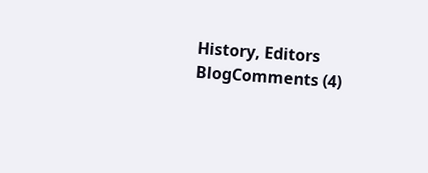History, Editors BlogComments (4)